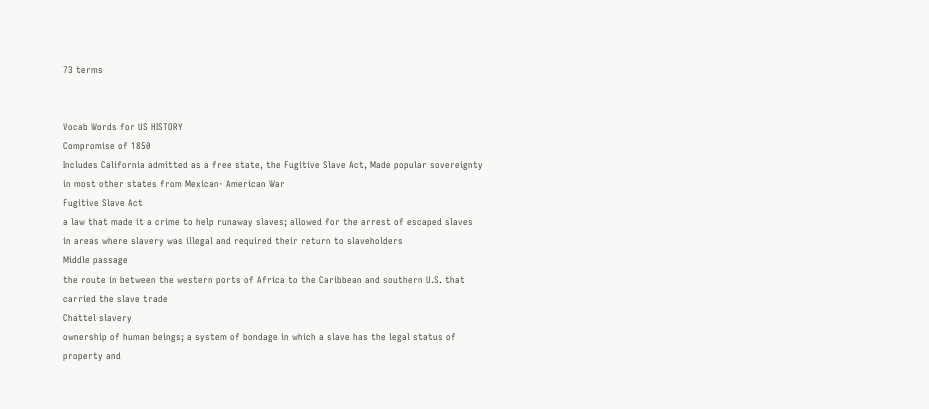73 terms


Vocab Words for US HISTORY
Compromise of 1850
Includes California admitted as a free state, the Fugitive Slave Act, Made popular sovereignty in most other states from Mexican- American War
Fugitive Slave Act
a law that made it a crime to help runaway slaves; allowed for the arrest of escaped slaves in areas where slavery was illegal and required their return to slaveholders
Middle passage
the route in between the western ports of Africa to the Caribbean and southern U.S. that carried the slave trade
Chattel slavery
ownership of human beings; a system of bondage in which a slave has the legal status of property and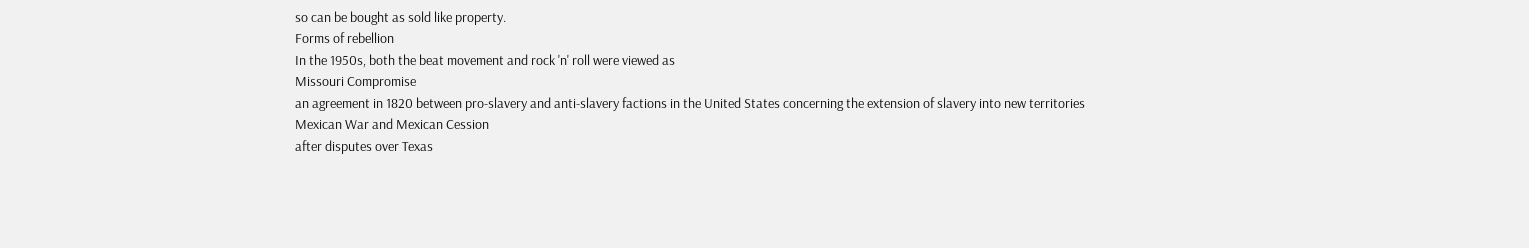so can be bought as sold like property.
Forms of rebellion
In the 1950s, both the beat movement and rock 'n' roll were viewed as
Missouri Compromise
an agreement in 1820 between pro-slavery and anti-slavery factions in the United States concerning the extension of slavery into new territories
Mexican War and Mexican Cession
after disputes over Texas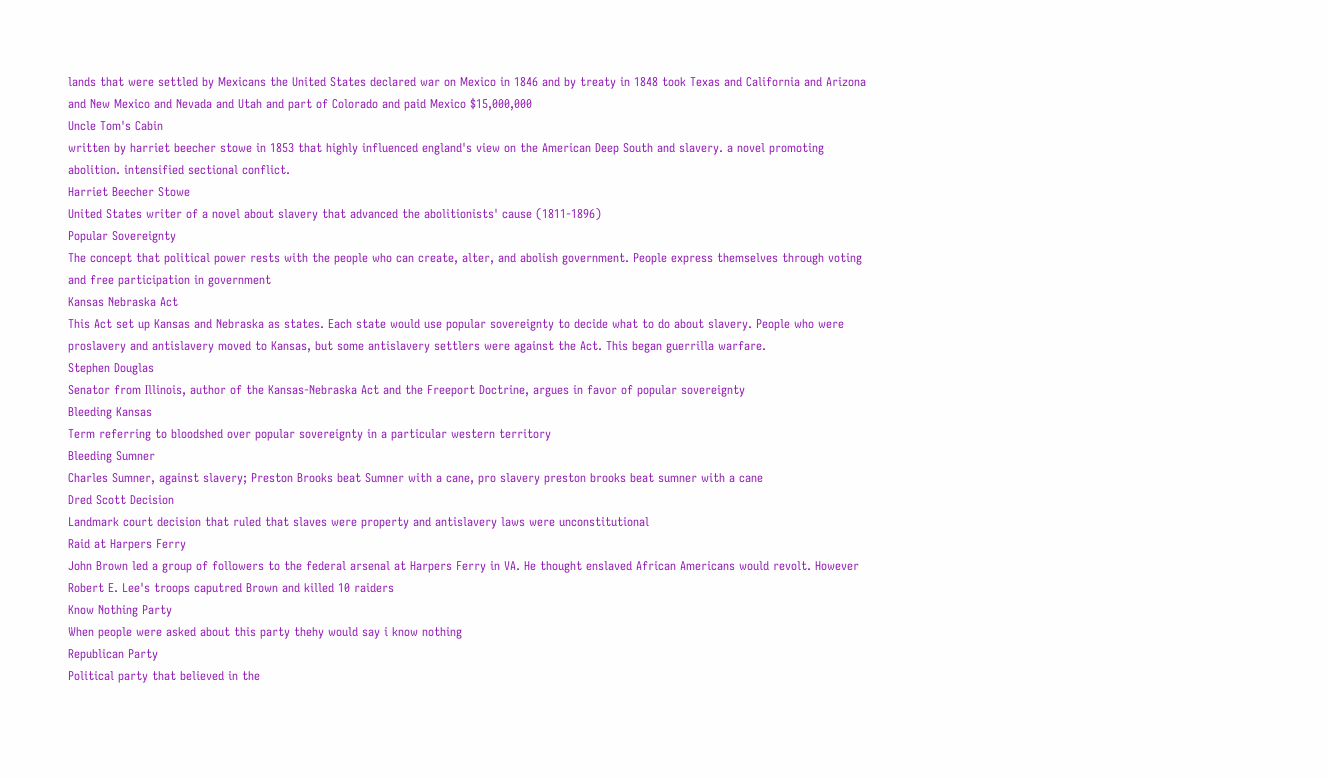lands that were settled by Mexicans the United States declared war on Mexico in 1846 and by treaty in 1848 took Texas and California and Arizona and New Mexico and Nevada and Utah and part of Colorado and paid Mexico $15,000,000
Uncle Tom's Cabin
written by harriet beecher stowe in 1853 that highly influenced england's view on the American Deep South and slavery. a novel promoting abolition. intensified sectional conflict.
Harriet Beecher Stowe
United States writer of a novel about slavery that advanced the abolitionists' cause (1811-1896)
Popular Sovereignty
The concept that political power rests with the people who can create, alter, and abolish government. People express themselves through voting and free participation in government
Kansas Nebraska Act
This Act set up Kansas and Nebraska as states. Each state would use popular sovereignty to decide what to do about slavery. People who were proslavery and antislavery moved to Kansas, but some antislavery settlers were against the Act. This began guerrilla warfare.
Stephen Douglas
Senator from Illinois, author of the Kansas-Nebraska Act and the Freeport Doctrine, argues in favor of popular sovereignty
Bleeding Kansas
Term referring to bloodshed over popular sovereignty in a particular western territory
Bleeding Sumner
Charles Sumner, against slavery; Preston Brooks beat Sumner with a cane, pro slavery preston brooks beat sumner with a cane
Dred Scott Decision
Landmark court decision that ruled that slaves were property and antislavery laws were unconstitutional
Raid at Harpers Ferry
John Brown led a group of followers to the federal arsenal at Harpers Ferry in VA. He thought enslaved African Americans would revolt. However Robert E. Lee's troops caputred Brown and killed 10 raiders
Know Nothing Party
When people were asked about this party thehy would say i know nothing
Republican Party
Political party that believed in the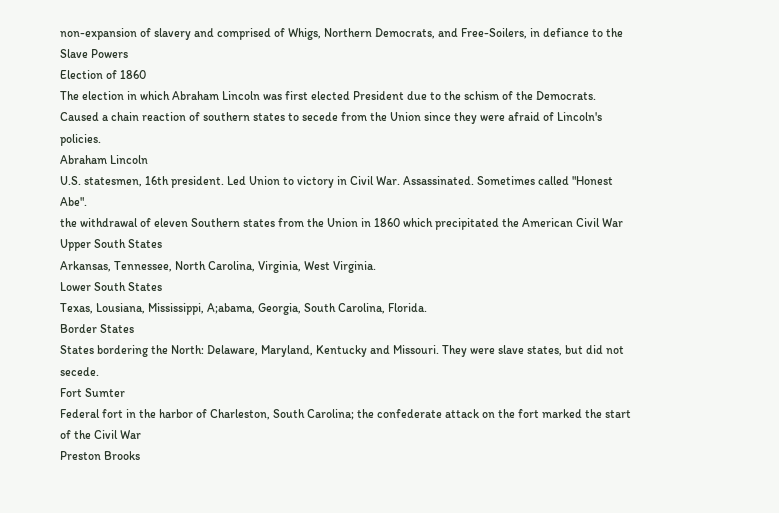non-expansion of slavery and comprised of Whigs, Northern Democrats, and Free-Soilers, in defiance to the Slave Powers
Election of 1860
The election in which Abraham Lincoln was first elected President due to the schism of the Democrats. Caused a chain reaction of southern states to secede from the Union since they were afraid of Lincoln's policies.
Abraham Lincoln
U.S. statesmen, 16th president. Led Union to victory in Civil War. Assassinated. Sometimes called "Honest Abe".
the withdrawal of eleven Southern states from the Union in 1860 which precipitated the American Civil War
Upper South States
Arkansas, Tennessee, North Carolina, Virginia, West Virginia.
Lower South States
Texas, Lousiana, Mississippi, A;abama, Georgia, South Carolina, Florida.
Border States
States bordering the North: Delaware, Maryland, Kentucky and Missouri. They were slave states, but did not secede.
Fort Sumter
Federal fort in the harbor of Charleston, South Carolina; the confederate attack on the fort marked the start of the Civil War
Preston Brooks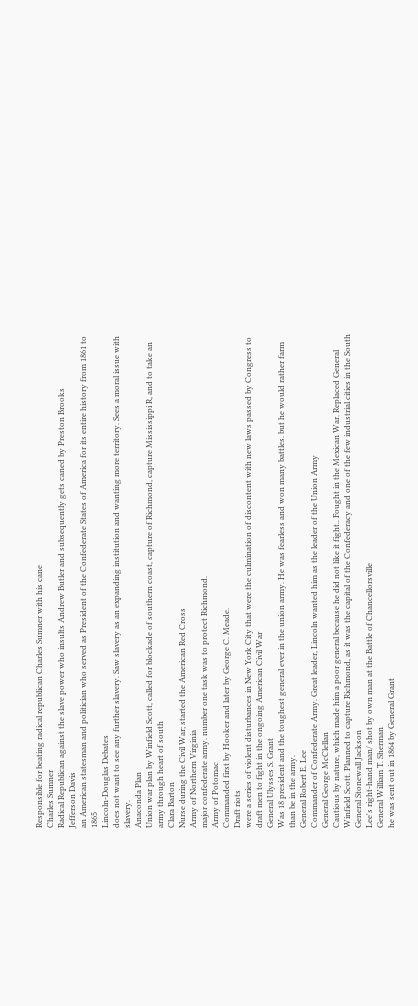Responsible for beating radical republican Charles Sumner with his cane
Charles Sumner
Radical Republican against the slave power who insults Andrew Butler and subsequently gets caned by Preston Brooks
Jefferson Davis
an American statesman and politician who served as President of the Confederate States of America for its entire history from 1861 to 1865
Lincoln-Douglas Debates
does not want to see any further slavery. Saw slavery as an expanding institution and wanting more territory. Sees a moral issue with slavery.
Anaconda Plan
Union war plan by Winfield Scott, called for blockade of southern coast, capture of Richmond, capture Mississippi R, and to take an army through heart of south
Clara Barton
Nurse during the Civil War; started the American Red Cross
Army of Northern Virginia
major confederate army. number one task was to protect Richmond.
Army of Potomac
Commanded first by Hooker and later by George C. Meade.
Draft riots
were a series of violent disturbances in New York City that were the culmination of discontent with new laws passed by Congress to draft men to fight in the ongoing American Civil War
General Ulysses S. Grant
Was 18 president and the toughest general ever in the union army. He was fearless and won many battles. but he would rather farm than be in the army.
General Robert E. Lee
Commander of Confederate Army. Great leader, Lincoln wanted him as the leader of the Union Army
General George McClellan
Cautious by nature, which made him a poor general because he did not like it fight.. Fought in the Mexican War. Replaced General Winfield Scott. Planned to capture Richmond, as it was the capital of the Confederacy and one of the few industrial cities in the South
General Stonewall Jackson
Lee's right-hand man/ shot by own man at the Battle of Chancellorsville
General William T. Sherman
he was sent out in 1864 by General Grant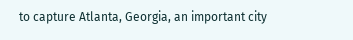to capture Atlanta, Georgia, an important city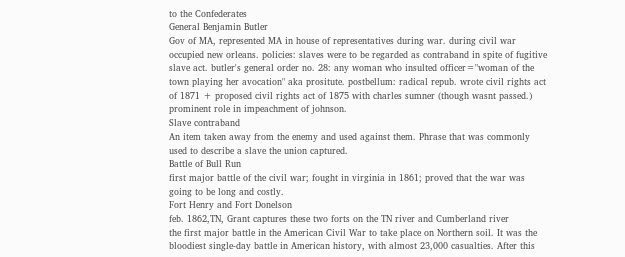to the Confederates
General Benjamin Butler
Gov of MA, represented MA in house of representatives during war. during civil war occupied new orleans. policies: slaves were to be regarded as contraband in spite of fugitive slave act. butler's general order no. 28: any woman who insulted officer="woman of the town playing her avocation" aka prositute. postbellum: radical repub. wrote civil rights act of 1871 + proposed civil rights act of 1875 with charles sumner (though wasnt passed.) prominent role in impeachment of johnson.
Slave contraband
An item taken away from the enemy and used against them. Phrase that was commonly used to describe a slave the union captured.
Battle of Bull Run
first major battle of the civil war; fought in virginia in 1861; proved that the war was going to be long and costly.
Fort Henry and Fort Donelson
feb. 1862,TN, Grant captures these two forts on the TN river and Cumberland river
the first major battle in the American Civil War to take place on Northern soil. It was the bloodiest single-day battle in American history, with almost 23,000 casualties. After this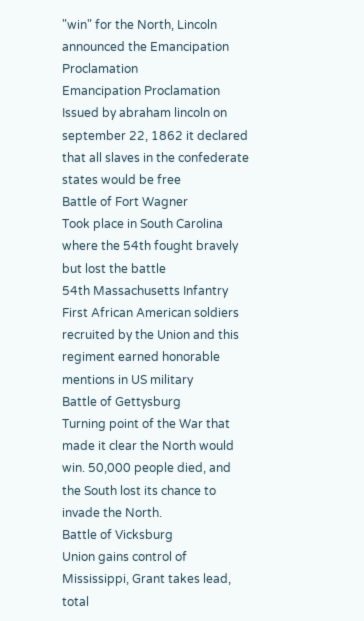"win" for the North, Lincoln announced the Emancipation Proclamation
Emancipation Proclamation
Issued by abraham lincoln on september 22, 1862 it declared that all slaves in the confederate states would be free
Battle of Fort Wagner
Took place in South Carolina where the 54th fought bravely but lost the battle
54th Massachusetts Infantry
First African American soldiers recruited by the Union and this regiment earned honorable mentions in US military
Battle of Gettysburg
Turning point of the War that made it clear the North would win. 50,000 people died, and the South lost its chance to invade the North.
Battle of Vicksburg
Union gains control of Mississippi, Grant takes lead, total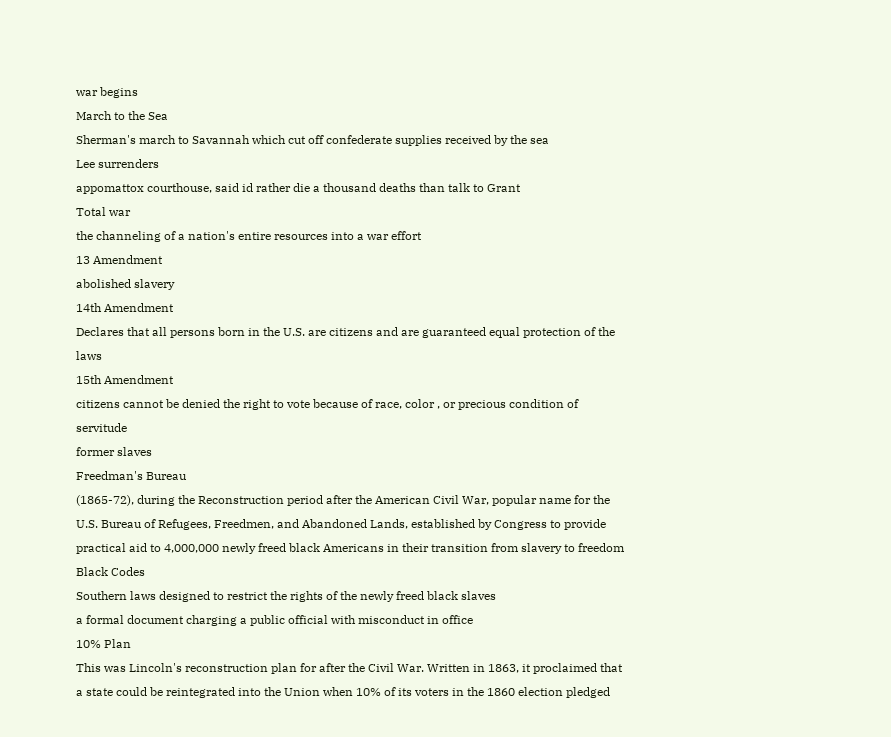war begins
March to the Sea
Sherman's march to Savannah which cut off confederate supplies received by the sea
Lee surrenders
appomattox courthouse, said id rather die a thousand deaths than talk to Grant
Total war
the channeling of a nation's entire resources into a war effort
13 Amendment
abolished slavery
14th Amendment
Declares that all persons born in the U.S. are citizens and are guaranteed equal protection of the laws
15th Amendment
citizens cannot be denied the right to vote because of race, color , or precious condition of servitude
former slaves
Freedman's Bureau
(1865-72), during the Reconstruction period after the American Civil War, popular name for the U.S. Bureau of Refugees, Freedmen, and Abandoned Lands, established by Congress to provide practical aid to 4,000,000 newly freed black Americans in their transition from slavery to freedom
Black Codes
Southern laws designed to restrict the rights of the newly freed black slaves
a formal document charging a public official with misconduct in office
10% Plan
This was Lincoln's reconstruction plan for after the Civil War. Written in 1863, it proclaimed that a state could be reintegrated into the Union when 10% of its voters in the 1860 election pledged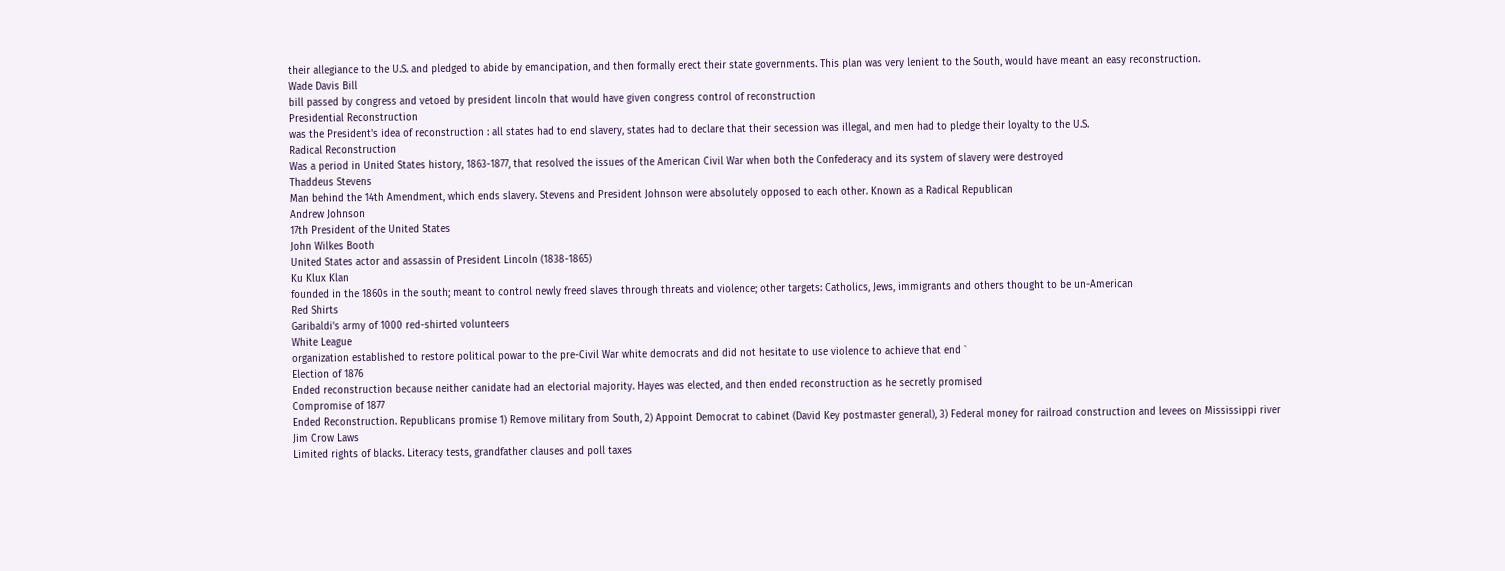their allegiance to the U.S. and pledged to abide by emancipation, and then formally erect their state governments. This plan was very lenient to the South, would have meant an easy reconstruction.
Wade Davis Bill
bill passed by congress and vetoed by president lincoln that would have given congress control of reconstruction
Presidential Reconstruction
was the President's idea of reconstruction : all states had to end slavery, states had to declare that their secession was illegal, and men had to pledge their loyalty to the U.S.
Radical Reconstruction
Was a period in United States history, 1863-1877, that resolved the issues of the American Civil War when both the Confederacy and its system of slavery were destroyed
Thaddeus Stevens
Man behind the 14th Amendment, which ends slavery. Stevens and President Johnson were absolutely opposed to each other. Known as a Radical Republican
Andrew Johnson
17th President of the United States
John Wilkes Booth
United States actor and assassin of President Lincoln (1838-1865)
Ku Klux Klan
founded in the 1860s in the south; meant to control newly freed slaves through threats and violence; other targets: Catholics, Jews, immigrants and others thought to be un-American
Red Shirts
Garibaldi's army of 1000 red-shirted volunteers
White League
organization established to restore political powar to the pre-Civil War white democrats and did not hesitate to use violence to achieve that end `
Election of 1876
Ended reconstruction because neither canidate had an electorial majority. Hayes was elected, and then ended reconstruction as he secretly promised
Compromise of 1877
Ended Reconstruction. Republicans promise 1) Remove military from South, 2) Appoint Democrat to cabinet (David Key postmaster general), 3) Federal money for railroad construction and levees on Mississippi river
Jim Crow Laws
Limited rights of blacks. Literacy tests, grandfather clauses and poll taxes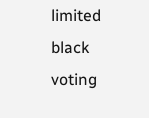limited black voting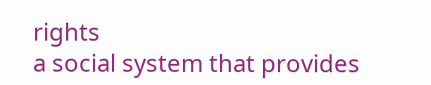rights
a social system that provides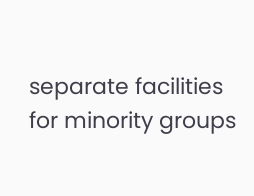separate facilities for minority groups